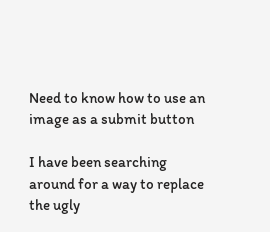Need to know how to use an image as a submit button

I have been searching around for a way to replace the ugly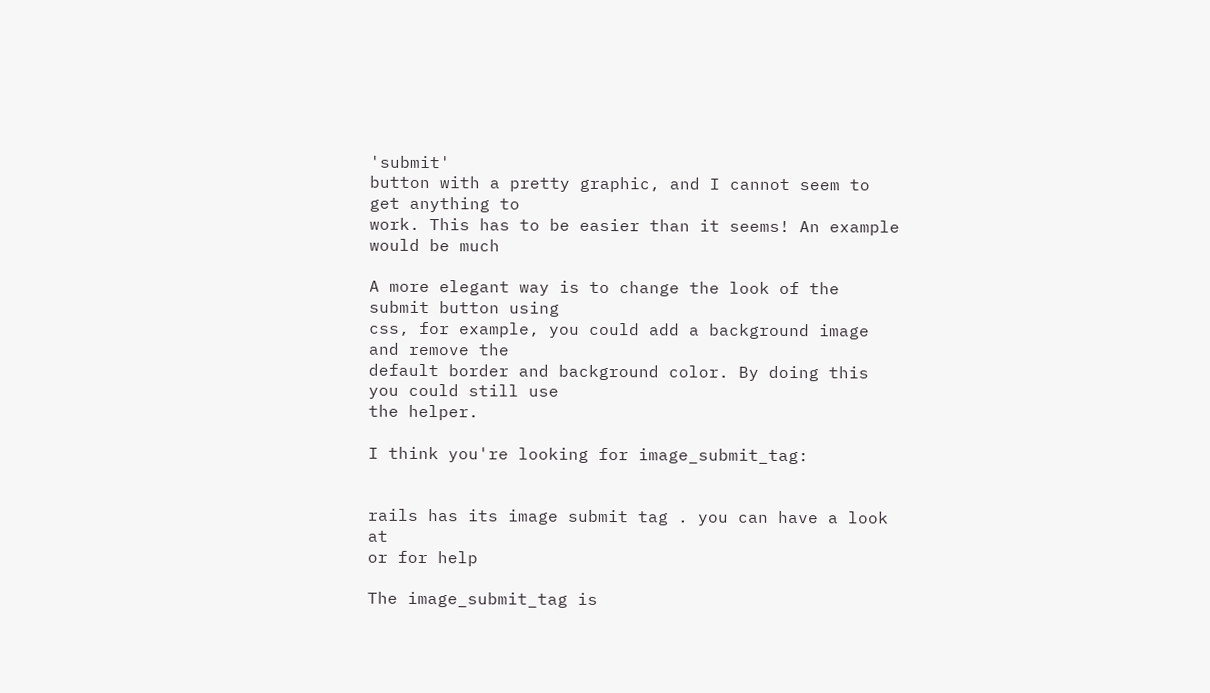'submit'
button with a pretty graphic, and I cannot seem to get anything to
work. This has to be easier than it seems! An example would be much

A more elegant way is to change the look of the submit button using
css, for example, you could add a background image and remove the
default border and background color. By doing this you could still use
the helper.

I think you're looking for image_submit_tag:


rails has its image submit tag . you can have a look at
or for help

The image_submit_tag is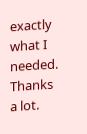exactly what I needed. Thanks a lot.